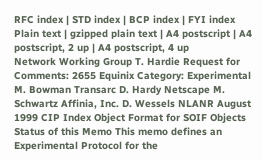RFC index | STD index | BCP index | FYI index
Plain text | gzipped plain text | A4 postscript | A4 postscript, 2 up | A4 postscript, 4 up
Network Working Group T. Hardie Request for Comments: 2655 Equinix Category: Experimental M. Bowman Transarc D. Hardy Netscape M. Schwartz Affinia, Inc. D. Wessels NLANR August 1999 CIP Index Object Format for SOIF Objects Status of this Memo This memo defines an Experimental Protocol for the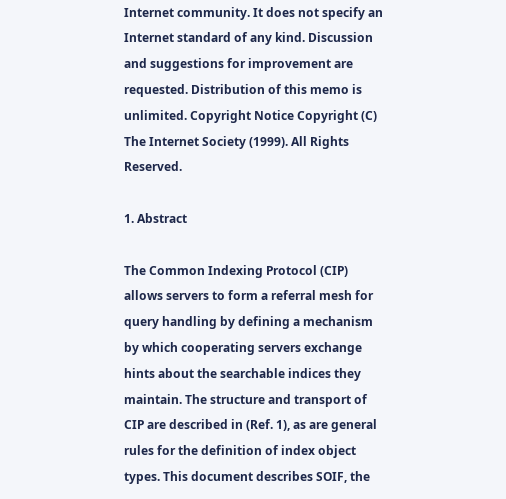Internet community. It does not specify an Internet standard of any kind. Discussion and suggestions for improvement are requested. Distribution of this memo is unlimited. Copyright Notice Copyright (C) The Internet Society (1999). All Rights Reserved.

1. Abstract

The Common Indexing Protocol (CIP) allows servers to form a referral mesh for query handling by defining a mechanism by which cooperating servers exchange hints about the searchable indices they maintain. The structure and transport of CIP are described in (Ref. 1), as are general rules for the definition of index object types. This document describes SOIF, the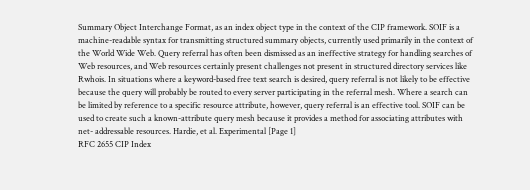Summary Object Interchange Format, as an index object type in the context of the CIP framework. SOIF is a machine-readable syntax for transmitting structured summary objects, currently used primarily in the context of the World Wide Web. Query referral has often been dismissed as an ineffective strategy for handling searches of Web resources, and Web resources certainly present challenges not present in structured directory services like Rwhois. In situations where a keyword-based free text search is desired, query referral is not likely to be effective because the query will probably be routed to every server participating in the referral mesh. Where a search can be limited by reference to a specific resource attribute, however, query referral is an effective tool. SOIF can be used to create such a known-attribute query mesh because it provides a method for associating attributes with net- addressable resources. Hardie, et al. Experimental [Page 1]
RFC 2655 CIP Index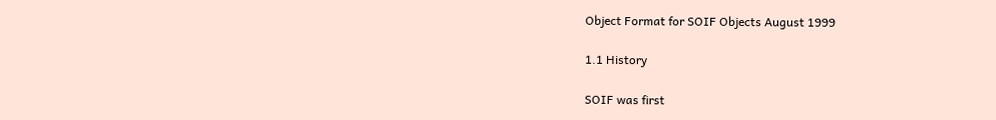Object Format for SOIF Objects August 1999

1.1 History

SOIF was first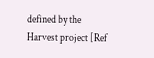defined by the Harvest project [Ref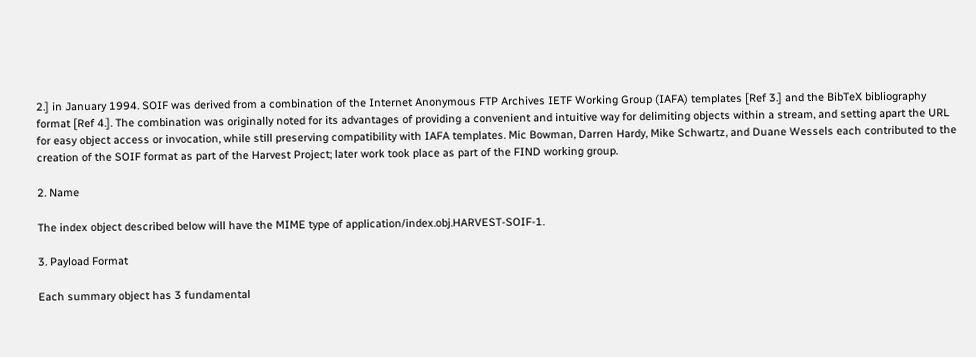2.] in January 1994. SOIF was derived from a combination of the Internet Anonymous FTP Archives IETF Working Group (IAFA) templates [Ref 3.] and the BibTeX bibliography format [Ref 4.]. The combination was originally noted for its advantages of providing a convenient and intuitive way for delimiting objects within a stream, and setting apart the URL for easy object access or invocation, while still preserving compatibility with IAFA templates. Mic Bowman, Darren Hardy, Mike Schwartz, and Duane Wessels each contributed to the creation of the SOIF format as part of the Harvest Project; later work took place as part of the FIND working group.

2. Name

The index object described below will have the MIME type of application/index.obj.HARVEST-SOIF-1.

3. Payload Format

Each summary object has 3 fundamental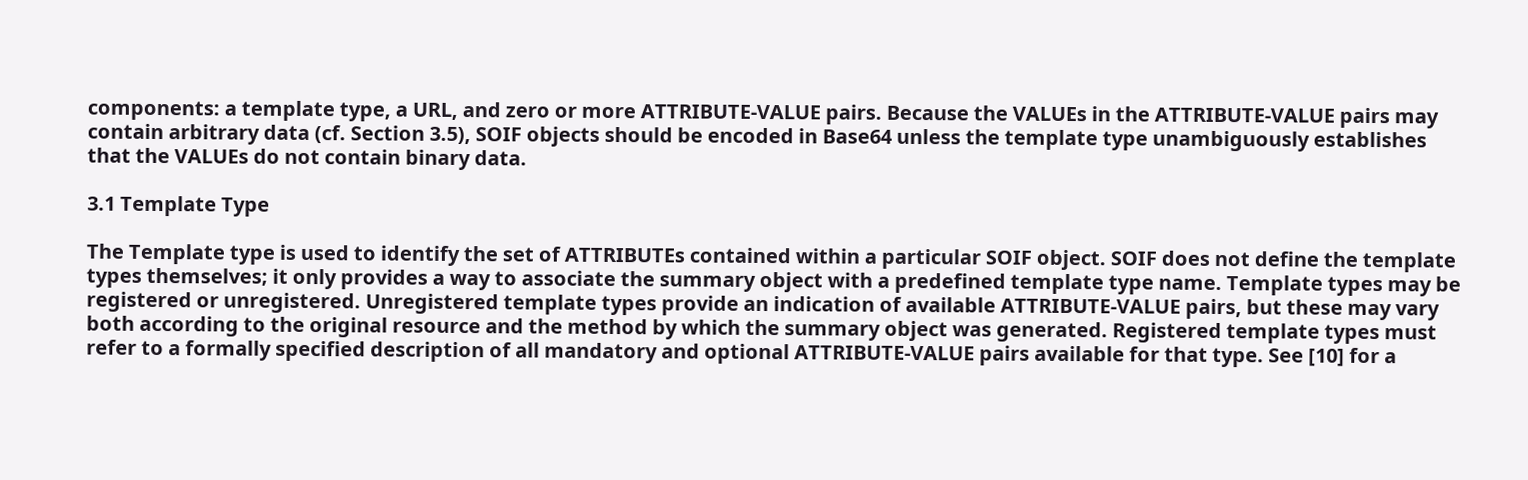components: a template type, a URL, and zero or more ATTRIBUTE-VALUE pairs. Because the VALUEs in the ATTRIBUTE-VALUE pairs may contain arbitrary data (cf. Section 3.5), SOIF objects should be encoded in Base64 unless the template type unambiguously establishes that the VALUEs do not contain binary data.

3.1 Template Type

The Template type is used to identify the set of ATTRIBUTEs contained within a particular SOIF object. SOIF does not define the template types themselves; it only provides a way to associate the summary object with a predefined template type name. Template types may be registered or unregistered. Unregistered template types provide an indication of available ATTRIBUTE-VALUE pairs, but these may vary both according to the original resource and the method by which the summary object was generated. Registered template types must refer to a formally specified description of all mandatory and optional ATTRIBUTE-VALUE pairs available for that type. See [10] for a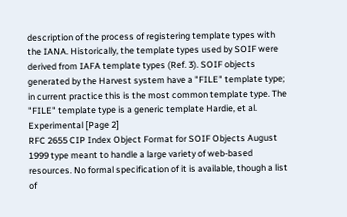description of the process of registering template types with the IANA. Historically, the template types used by SOIF were derived from IAFA template types (Ref. 3). SOIF objects generated by the Harvest system have a "FILE" template type; in current practice this is the most common template type. The "FILE" template type is a generic template Hardie, et al. Experimental [Page 2]
RFC 2655 CIP Index Object Format for SOIF Objects August 1999 type meant to handle a large variety of web-based resources. No formal specification of it is available, though a list of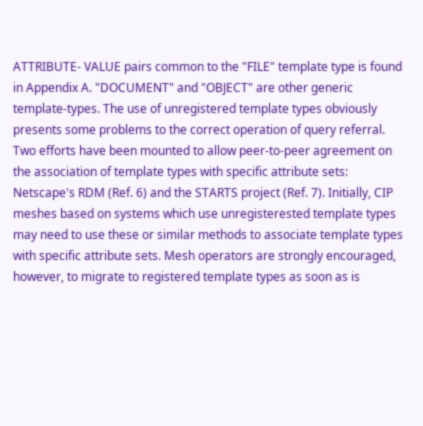ATTRIBUTE- VALUE pairs common to the "FILE" template type is found in Appendix A. "DOCUMENT" and "OBJECT" are other generic template-types. The use of unregistered template types obviously presents some problems to the correct operation of query referral. Two efforts have been mounted to allow peer-to-peer agreement on the association of template types with specific attribute sets: Netscape's RDM (Ref. 6) and the STARTS project (Ref. 7). Initially, CIP meshes based on systems which use unregisterested template types may need to use these or similar methods to associate template types with specific attribute sets. Mesh operators are strongly encouraged, however, to migrate to registered template types as soon as is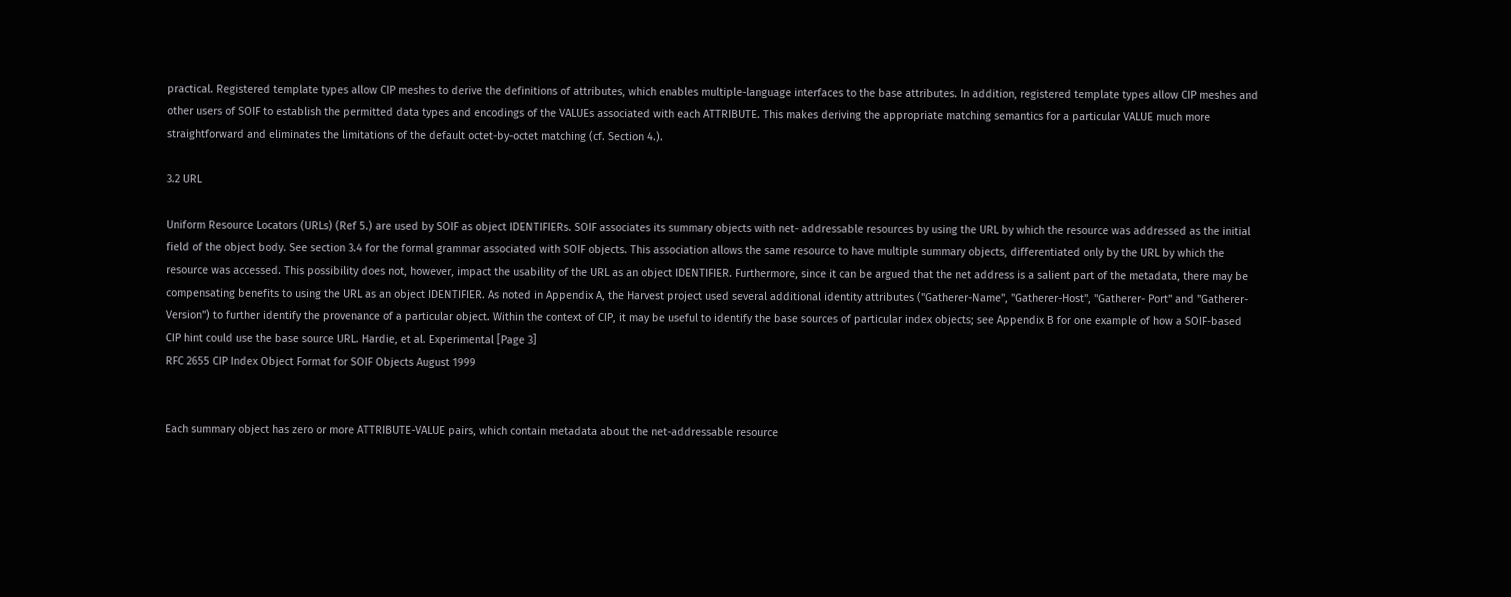practical. Registered template types allow CIP meshes to derive the definitions of attributes, which enables multiple-language interfaces to the base attributes. In addition, registered template types allow CIP meshes and other users of SOIF to establish the permitted data types and encodings of the VALUEs associated with each ATTRIBUTE. This makes deriving the appropriate matching semantics for a particular VALUE much more straightforward and eliminates the limitations of the default octet-by-octet matching (cf. Section 4.).

3.2 URL

Uniform Resource Locators (URLs) (Ref 5.) are used by SOIF as object IDENTIFIERs. SOIF associates its summary objects with net- addressable resources by using the URL by which the resource was addressed as the initial field of the object body. See section 3.4 for the formal grammar associated with SOIF objects. This association allows the same resource to have multiple summary objects, differentiated only by the URL by which the resource was accessed. This possibility does not, however, impact the usability of the URL as an object IDENTIFIER. Furthermore, since it can be argued that the net address is a salient part of the metadata, there may be compensating benefits to using the URL as an object IDENTIFIER. As noted in Appendix A, the Harvest project used several additional identity attributes ("Gatherer-Name", "Gatherer-Host", "Gatherer- Port" and "Gatherer-Version") to further identify the provenance of a particular object. Within the context of CIP, it may be useful to identify the base sources of particular index objects; see Appendix B for one example of how a SOIF-based CIP hint could use the base source URL. Hardie, et al. Experimental [Page 3]
RFC 2655 CIP Index Object Format for SOIF Objects August 1999


Each summary object has zero or more ATTRIBUTE-VALUE pairs, which contain metadata about the net-addressable resource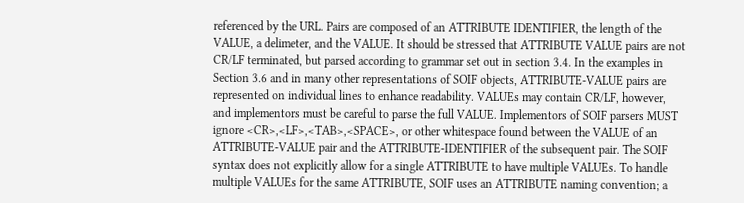referenced by the URL. Pairs are composed of an ATTRIBUTE IDENTIFIER, the length of the VALUE, a delimeter, and the VALUE. It should be stressed that ATTRIBUTE VALUE pairs are not CR/LF terminated, but parsed according to grammar set out in section 3.4. In the examples in Section 3.6 and in many other representations of SOIF objects, ATTRIBUTE-VALUE pairs are represented on individual lines to enhance readability. VALUEs may contain CR/LF, however, and implementors must be careful to parse the full VALUE. Implementors of SOIF parsers MUST ignore <CR>,<LF>,<TAB>,<SPACE>, or other whitespace found between the VALUE of an ATTRIBUTE-VALUE pair and the ATTRIBUTE-IDENTIFIER of the subsequent pair. The SOIF syntax does not explicitly allow for a single ATTRIBUTE to have multiple VALUEs. To handle multiple VALUEs for the same ATTRIBUTE, SOIF uses an ATTRIBUTE naming convention; a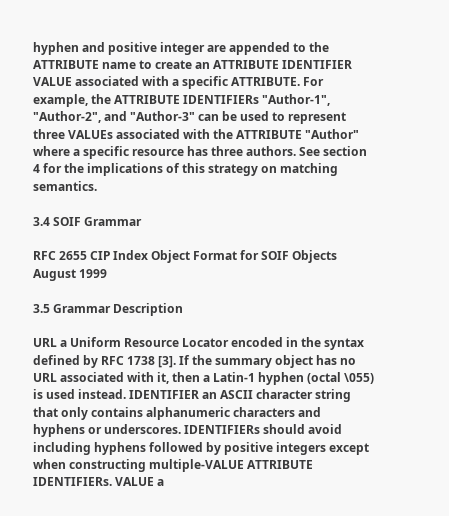hyphen and positive integer are appended to the ATTRIBUTE name to create an ATTRIBUTE IDENTIFIER VALUE associated with a specific ATTRIBUTE. For example, the ATTRIBUTE IDENTIFIERs "Author-1", "Author-2", and "Author-3" can be used to represent three VALUEs associated with the ATTRIBUTE "Author" where a specific resource has three authors. See section 4 for the implications of this strategy on matching semantics.

3.4 SOIF Grammar

RFC 2655 CIP Index Object Format for SOIF Objects August 1999

3.5 Grammar Description

URL a Uniform Resource Locator encoded in the syntax defined by RFC 1738 [3]. If the summary object has no URL associated with it, then a Latin-1 hyphen (octal \055) is used instead. IDENTIFIER an ASCII character string that only contains alphanumeric characters and hyphens or underscores. IDENTIFIERs should avoid including hyphens followed by positive integers except when constructing multiple-VALUE ATTRIBUTE IDENTIFIERs. VALUE a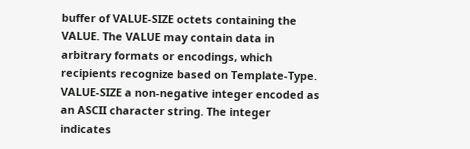buffer of VALUE-SIZE octets containing the VALUE. The VALUE may contain data in arbitrary formats or encodings, which recipients recognize based on Template-Type. VALUE-SIZE a non-negative integer encoded as an ASCII character string. The integer indicates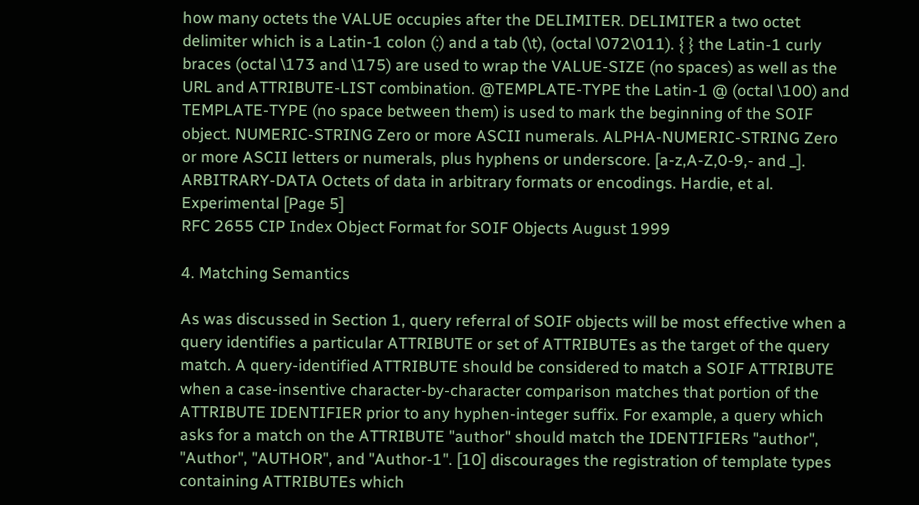how many octets the VALUE occupies after the DELIMITER. DELIMITER a two octet delimiter which is a Latin-1 colon (:) and a tab (\t), (octal \072\011). { } the Latin-1 curly braces (octal \173 and \175) are used to wrap the VALUE-SIZE (no spaces) as well as the URL and ATTRIBUTE-LIST combination. @TEMPLATE-TYPE the Latin-1 @ (octal \100) and TEMPLATE-TYPE (no space between them) is used to mark the beginning of the SOIF object. NUMERIC-STRING Zero or more ASCII numerals. ALPHA-NUMERIC-STRING Zero or more ASCII letters or numerals, plus hyphens or underscore. [a-z,A-Z,0-9,- and _]. ARBITRARY-DATA Octets of data in arbitrary formats or encodings. Hardie, et al. Experimental [Page 5]
RFC 2655 CIP Index Object Format for SOIF Objects August 1999

4. Matching Semantics

As was discussed in Section 1, query referral of SOIF objects will be most effective when a query identifies a particular ATTRIBUTE or set of ATTRIBUTEs as the target of the query match. A query-identified ATTRIBUTE should be considered to match a SOIF ATTRIBUTE when a case-insentive character-by-character comparison matches that portion of the ATTRIBUTE IDENTIFIER prior to any hyphen-integer suffix. For example, a query which asks for a match on the ATTRIBUTE "author" should match the IDENTIFIERs "author", "Author", "AUTHOR", and "Author-1". [10] discourages the registration of template types containing ATTRIBUTEs which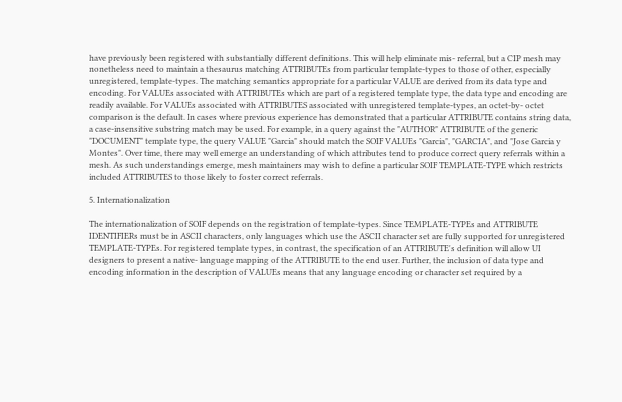have previously been registered with substantially different definitions. This will help eliminate mis- referral, but a CIP mesh may nonetheless need to maintain a thesaurus matching ATTRIBUTEs from particular template-types to those of other, especially unregistered, template-types. The matching semantics appropriate for a particular VALUE are derived from its data type and encoding. For VALUEs associated with ATTRIBUTEs which are part of a registered template type, the data type and encoding are readily available. For VALUEs associated with ATTRIBUTES associated with unregistered template-types, an octet-by- octet comparison is the default. In cases where previous experience has demonstrated that a particular ATTRIBUTE contains string data, a case-insensitive substring match may be used. For example, in a query against the "AUTHOR" ATTRIBUTE of the generic "DOCUMENT" template type, the query VALUE "Garcia" should match the SOIF VALUEs "Garcia", "GARCIA", and "Jose Garcia y Montes". Over time, there may well emerge an understanding of which attributes tend to produce correct query referrals within a mesh. As such understandings emerge, mesh maintainers may wish to define a particular SOIF TEMPLATE-TYPE which restricts included ATTRIBUTES to those likely to foster correct referrals.

5. Internationalization

The internationalization of SOIF depends on the registration of template-types. Since TEMPLATE-TYPEs and ATTRIBUTE IDENTIFIERs must be in ASCII characters, only languages which use the ASCII character set are fully supported for unregistered TEMPLATE-TYPEs. For registered template types, in contrast, the specification of an ATTRIBUTE's definition will allow UI designers to present a native- language mapping of the ATTRIBUTE to the end user. Further, the inclusion of data type and encoding information in the description of VALUEs means that any language encoding or character set required by a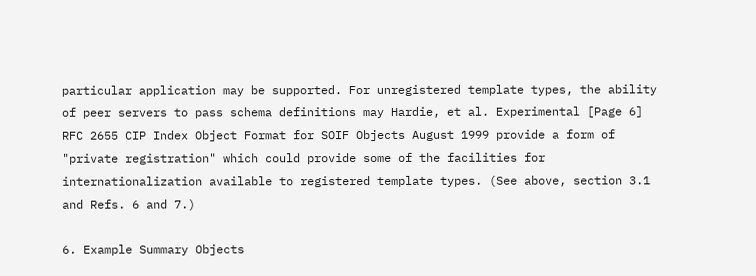particular application may be supported. For unregistered template types, the ability of peer servers to pass schema definitions may Hardie, et al. Experimental [Page 6]
RFC 2655 CIP Index Object Format for SOIF Objects August 1999 provide a form of "private registration" which could provide some of the facilities for internationalization available to registered template types. (See above, section 3.1 and Refs. 6 and 7.)

6. Example Summary Objects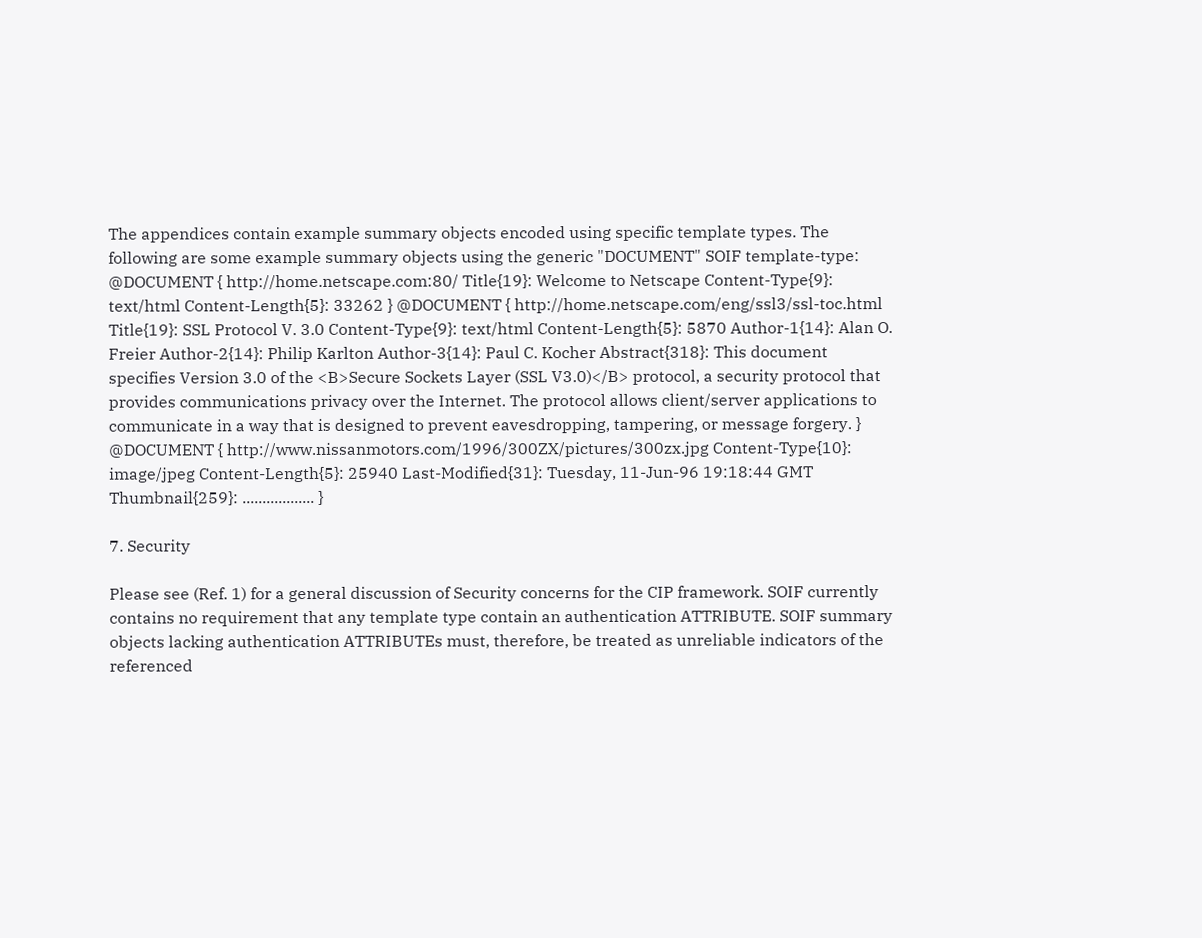The appendices contain example summary objects encoded using specific template types. The following are some example summary objects using the generic "DOCUMENT" SOIF template-type: @DOCUMENT { http://home.netscape.com:80/ Title{19}: Welcome to Netscape Content-Type{9}: text/html Content-Length{5}: 33262 } @DOCUMENT { http://home.netscape.com/eng/ssl3/ssl-toc.html Title{19}: SSL Protocol V. 3.0 Content-Type{9}: text/html Content-Length{5}: 5870 Author-1{14}: Alan O. Freier Author-2{14}: Philip Karlton Author-3{14}: Paul C. Kocher Abstract{318}: This document specifies Version 3.0 of the <B>Secure Sockets Layer (SSL V3.0)</B> protocol, a security protocol that provides communications privacy over the Internet. The protocol allows client/server applications to communicate in a way that is designed to prevent eavesdropping, tampering, or message forgery. } @DOCUMENT { http://www.nissanmotors.com/1996/300ZX/pictures/300zx.jpg Content-Type{10}: image/jpeg Content-Length{5}: 25940 Last-Modified{31}: Tuesday, 11-Jun-96 19:18:44 GMT Thumbnail{259}: .................. }

7. Security

Please see (Ref. 1) for a general discussion of Security concerns for the CIP framework. SOIF currently contains no requirement that any template type contain an authentication ATTRIBUTE. SOIF summary objects lacking authentication ATTRIBUTEs must, therefore, be treated as unreliable indicators of the referenced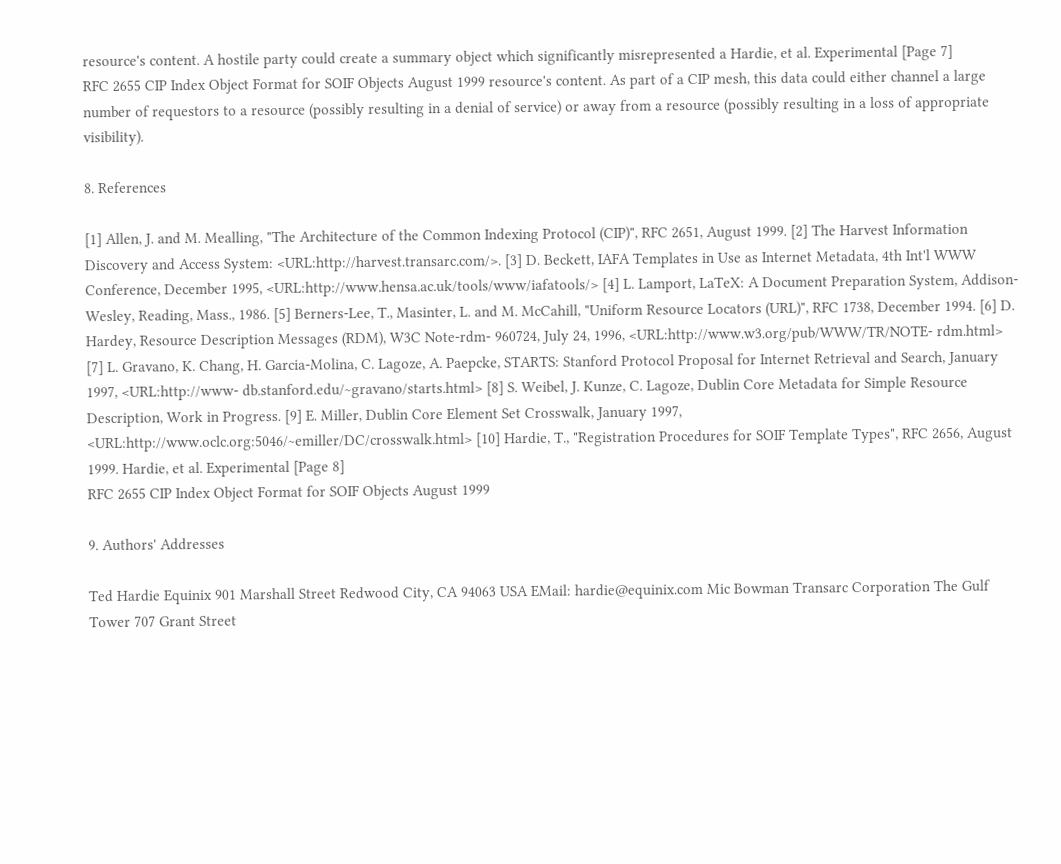resource's content. A hostile party could create a summary object which significantly misrepresented a Hardie, et al. Experimental [Page 7]
RFC 2655 CIP Index Object Format for SOIF Objects August 1999 resource's content. As part of a CIP mesh, this data could either channel a large number of requestors to a resource (possibly resulting in a denial of service) or away from a resource (possibly resulting in a loss of appropriate visibility).

8. References

[1] Allen, J. and M. Mealling, "The Architecture of the Common Indexing Protocol (CIP)", RFC 2651, August 1999. [2] The Harvest Information Discovery and Access System: <URL:http://harvest.transarc.com/>. [3] D. Beckett, IAFA Templates in Use as Internet Metadata, 4th Int'l WWW Conference, December 1995, <URL:http://www.hensa.ac.uk/tools/www/iafatools/> [4] L. Lamport, LaTeX: A Document Preparation System, Addison- Wesley, Reading, Mass., 1986. [5] Berners-Lee, T., Masinter, L. and M. McCahill, "Uniform Resource Locators (URL)", RFC 1738, December 1994. [6] D. Hardey, Resource Description Messages (RDM), W3C Note-rdm- 960724, July 24, 1996, <URL:http://www.w3.org/pub/WWW/TR/NOTE- rdm.html> [7] L. Gravano, K. Chang, H. Garcia-Molina, C. Lagoze, A. Paepcke, STARTS: Stanford Protocol Proposal for Internet Retrieval and Search, January 1997, <URL:http://www- db.stanford.edu/~gravano/starts.html> [8] S. Weibel, J. Kunze, C. Lagoze, Dublin Core Metadata for Simple Resource Description, Work in Progress. [9] E. Miller, Dublin Core Element Set Crosswalk, January 1997, <URL:http://www.oclc.org:5046/~emiller/DC/crosswalk.html> [10] Hardie, T., "Registration Procedures for SOIF Template Types", RFC 2656, August 1999. Hardie, et al. Experimental [Page 8]
RFC 2655 CIP Index Object Format for SOIF Objects August 1999

9. Authors' Addresses

Ted Hardie Equinix 901 Marshall Street Redwood City, CA 94063 USA EMail: hardie@equinix.com Mic Bowman Transarc Corporation The Gulf Tower 707 Grant Street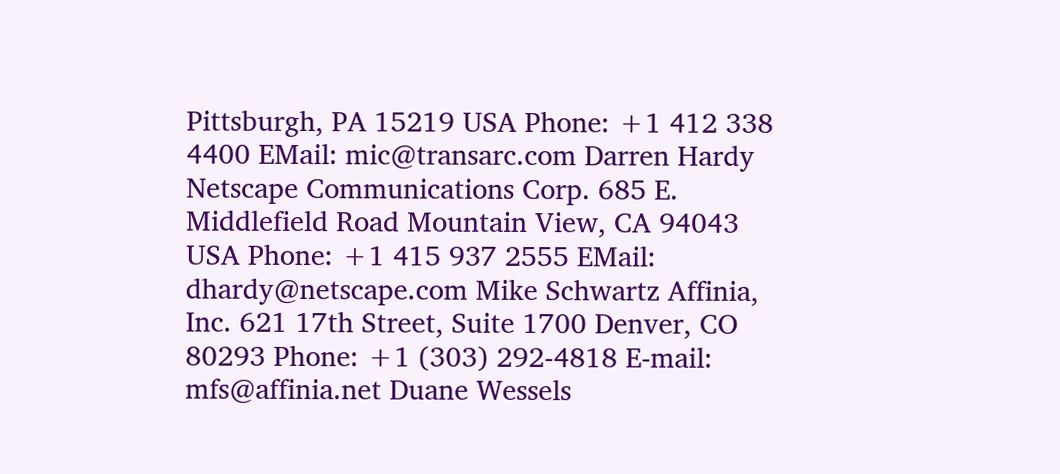Pittsburgh, PA 15219 USA Phone: +1 412 338 4400 EMail: mic@transarc.com Darren Hardy Netscape Communications Corp. 685 E. Middlefield Road Mountain View, CA 94043 USA Phone: +1 415 937 2555 EMail: dhardy@netscape.com Mike Schwartz Affinia, Inc. 621 17th Street, Suite 1700 Denver, CO 80293 Phone: +1 (303) 292-4818 E-mail: mfs@affinia.net Duane Wessels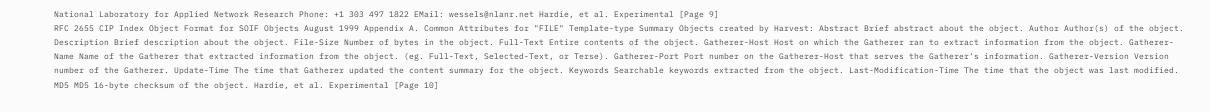National Laboratory for Applied Network Research Phone: +1 303 497 1822 EMail: wessels@nlanr.net Hardie, et al. Experimental [Page 9]
RFC 2655 CIP Index Object Format for SOIF Objects August 1999 Appendix A. Common Attributes for "FILE" Template-type Summary Objects created by Harvest: Abstract Brief abstract about the object. Author Author(s) of the object. Description Brief description about the object. File-Size Number of bytes in the object. Full-Text Entire contents of the object. Gatherer-Host Host on which the Gatherer ran to extract information from the object. Gatherer-Name Name of the Gatherer that extracted information from the object. (eg. Full-Text, Selected-Text, or Terse). Gatherer-Port Port number on the Gatherer-Host that serves the Gatherer's information. Gatherer-Version Version number of the Gatherer. Update-Time The time that Gatherer updated the content summary for the object. Keywords Searchable keywords extracted from the object. Last-Modification-Time The time that the object was last modified. MD5 MD5 16-byte checksum of the object. Hardie, et al. Experimental [Page 10]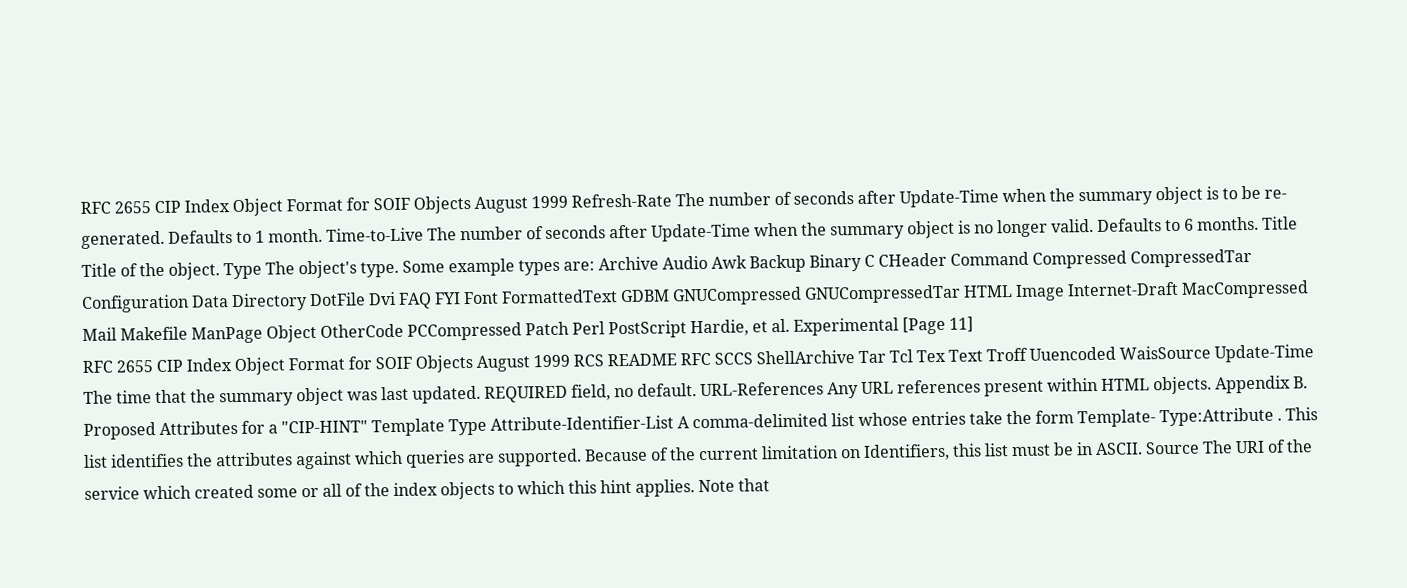RFC 2655 CIP Index Object Format for SOIF Objects August 1999 Refresh-Rate The number of seconds after Update-Time when the summary object is to be re-generated. Defaults to 1 month. Time-to-Live The number of seconds after Update-Time when the summary object is no longer valid. Defaults to 6 months. Title Title of the object. Type The object's type. Some example types are: Archive Audio Awk Backup Binary C CHeader Command Compressed CompressedTar Configuration Data Directory DotFile Dvi FAQ FYI Font FormattedText GDBM GNUCompressed GNUCompressedTar HTML Image Internet-Draft MacCompressed Mail Makefile ManPage Object OtherCode PCCompressed Patch Perl PostScript Hardie, et al. Experimental [Page 11]
RFC 2655 CIP Index Object Format for SOIF Objects August 1999 RCS README RFC SCCS ShellArchive Tar Tcl Tex Text Troff Uuencoded WaisSource Update-Time The time that the summary object was last updated. REQUIRED field, no default. URL-References Any URL references present within HTML objects. Appendix B. Proposed Attributes for a "CIP-HINT" Template Type Attribute-Identifier-List A comma-delimited list whose entries take the form Template- Type:Attribute . This list identifies the attributes against which queries are supported. Because of the current limitation on Identifiers, this list must be in ASCII. Source The URI of the service which created some or all of the index objects to which this hint applies. Note that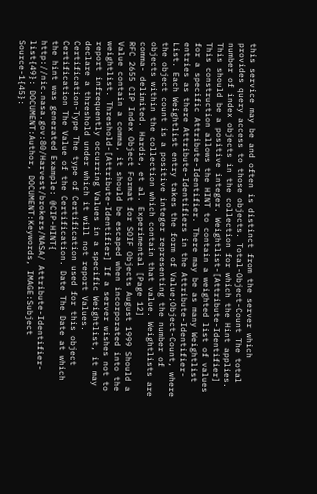this service may be and often is distinct from the server which provides query access to those objects. Total-Object-Count The total number of index objects in the collection for which the Hint applies. This should be a positive integer. Weightlist-[Attribute-Identifier] This construction allows the HINT to contain a weighted list of values for a specific Attribute-Identifier. There may be as many Weightlist entries as there Attribute-Identifiers in the Attribute-Identifier-List. Each Weightlist entry takes the form of Value;Object-Count, where the object count is a positive integer representing the number of objects within the collection which contain that value. Weightlists are comma- delimited. Hardie, et al. Experimental [Page 12]
RFC 2655 CIP Index Object Format for SOIF Objects August 1999 Should a Value contain a comma, it should be escaped when incorporated into the weightlist. Threshold-[Attribute-Identifier] If a server wishes not to report infrequently occurring Values in a specific Weightlist, it may declare a threshold under which it will not report Values. Certification-Type The type of Certification used for this object Certification The Value of the Certification. Date The Date at which the hint was generated Example: @CIP-HINT{ http://nic.nasa.gov:80/Harvest/brokers/NASA/ Attribute-Identifier-list{49}: DOCUMENT:Author, DOCUMENT:Keywords, IMAGE:Subject Source-1{45}: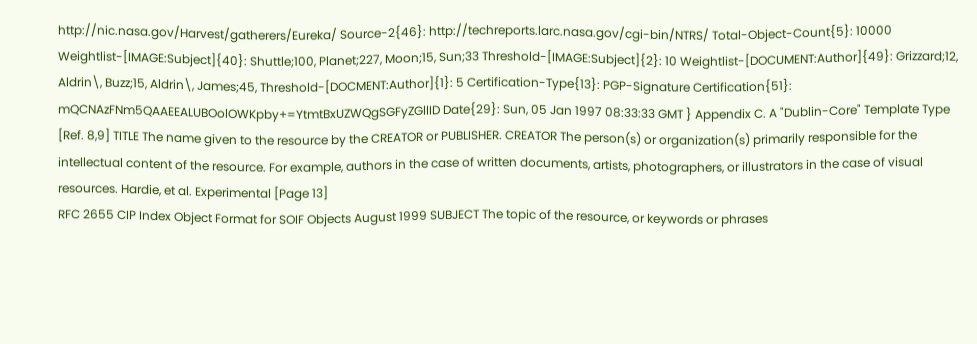http://nic.nasa.gov/Harvest/gatherers/Eureka/ Source-2{46}: http://techreports.larc.nasa.gov/cgi-bin/NTRS/ Total-Object-Count{5}: 10000 Weightlist-[IMAGE:Subject]{40}: Shuttle;100, Planet;227, Moon;15, Sun;33 Threshold-[IMAGE:Subject]{2}: 10 Weightlist-[DOCUMENT:Author]{49}: Grizzard;12, Aldrin\, Buzz;15, Aldrin\, James;45, Threshold-[DOCMENT:Author]{1}: 5 Certification-Type{13}: PGP-Signature Certification{51}: mQCNAzFNm5QAAEEALUBOolOWKpby+=YtmtBxUZWQgSGFyZGllID Date{29}: Sun, 05 Jan 1997 08:33:33 GMT } Appendix C. A "Dublin-Core" Template Type [Ref. 8,9] TITLE The name given to the resource by the CREATOR or PUBLISHER. CREATOR The person(s) or organization(s) primarily responsible for the intellectual content of the resource. For example, authors in the case of written documents, artists, photographers, or illustrators in the case of visual resources. Hardie, et al. Experimental [Page 13]
RFC 2655 CIP Index Object Format for SOIF Objects August 1999 SUBJECT The topic of the resource, or keywords or phrases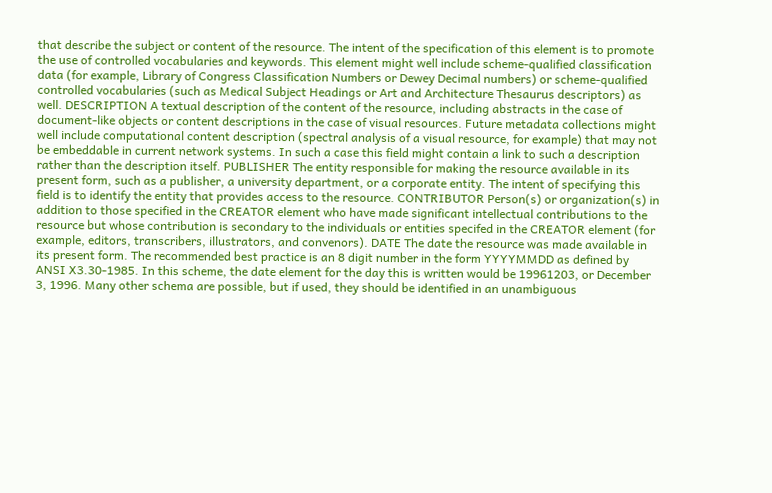that describe the subject or content of the resource. The intent of the specification of this element is to promote the use of controlled vocabularies and keywords. This element might well include scheme-qualified classification data (for example, Library of Congress Classification Numbers or Dewey Decimal numbers) or scheme-qualified controlled vocabularies (such as Medical Subject Headings or Art and Architecture Thesaurus descriptors) as well. DESCRIPTION A textual description of the content of the resource, including abstracts in the case of document-like objects or content descriptions in the case of visual resources. Future metadata collections might well include computational content description (spectral analysis of a visual resource, for example) that may not be embeddable in current network systems. In such a case this field might contain a link to such a description rather than the description itself. PUBLISHER The entity responsible for making the resource available in its present form, such as a publisher, a university department, or a corporate entity. The intent of specifying this field is to identify the entity that provides access to the resource. CONTRIBUTOR Person(s) or organization(s) in addition to those specified in the CREATOR element who have made significant intellectual contributions to the resource but whose contribution is secondary to the individuals or entities specifed in the CREATOR element (for example, editors, transcribers, illustrators, and convenors). DATE The date the resource was made available in its present form. The recommended best practice is an 8 digit number in the form YYYYMMDD as defined by ANSI X3.30-1985. In this scheme, the date element for the day this is written would be 19961203, or December 3, 1996. Many other schema are possible, but if used, they should be identified in an unambiguous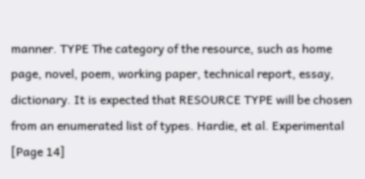manner. TYPE The category of the resource, such as home page, novel, poem, working paper, technical report, essay, dictionary. It is expected that RESOURCE TYPE will be chosen from an enumerated list of types. Hardie, et al. Experimental [Page 14]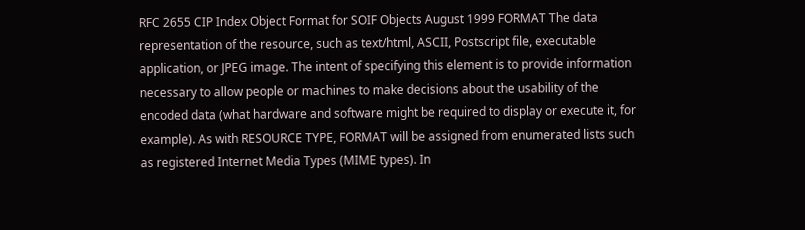RFC 2655 CIP Index Object Format for SOIF Objects August 1999 FORMAT The data representation of the resource, such as text/html, ASCII, Postscript file, executable application, or JPEG image. The intent of specifying this element is to provide information necessary to allow people or machines to make decisions about the usability of the encoded data (what hardware and software might be required to display or execute it, for example). As with RESOURCE TYPE, FORMAT will be assigned from enumerated lists such as registered Internet Media Types (MIME types). In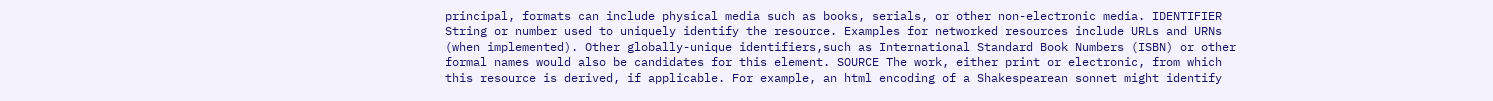principal, formats can include physical media such as books, serials, or other non-electronic media. IDENTIFIER String or number used to uniquely identify the resource. Examples for networked resources include URLs and URNs (when implemented). Other globally-unique identifiers,such as International Standard Book Numbers (ISBN) or other formal names would also be candidates for this element. SOURCE The work, either print or electronic, from which this resource is derived, if applicable. For example, an html encoding of a Shakespearean sonnet might identify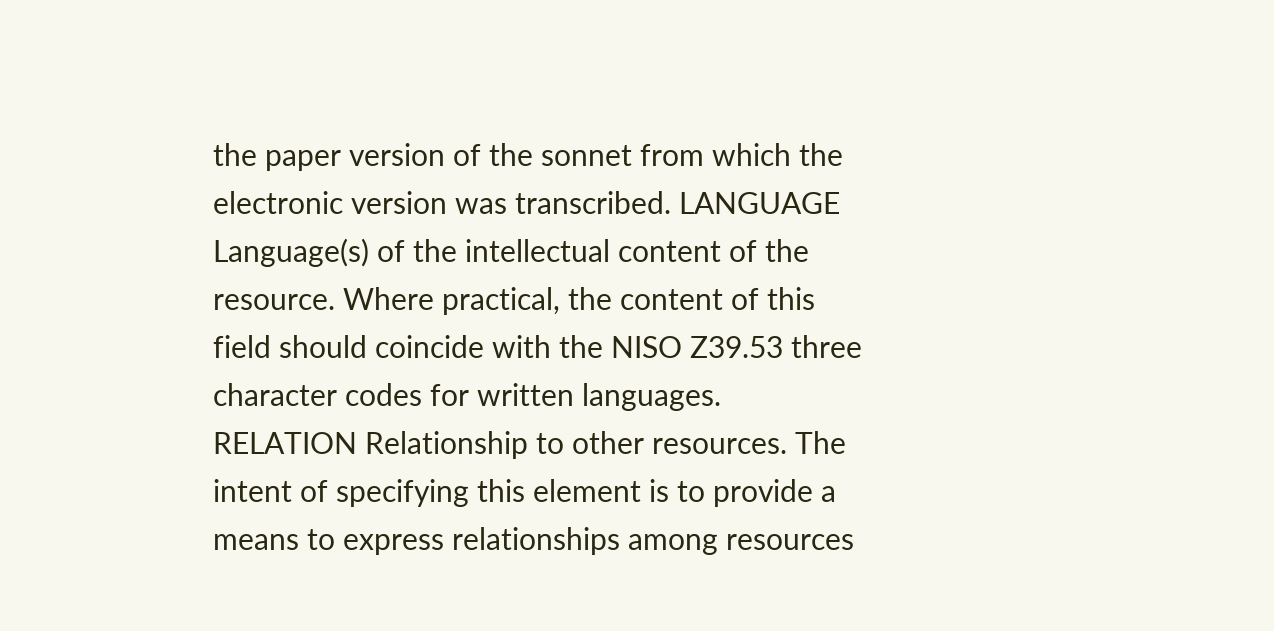the paper version of the sonnet from which the electronic version was transcribed. LANGUAGE Language(s) of the intellectual content of the resource. Where practical, the content of this field should coincide with the NISO Z39.53 three character codes for written languages. RELATION Relationship to other resources. The intent of specifying this element is to provide a means to express relationships among resources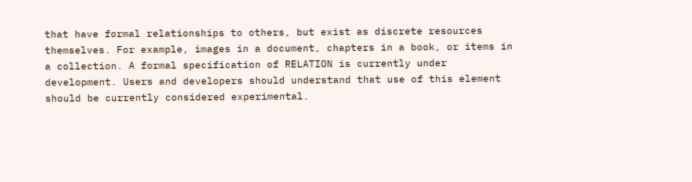that have formal relationships to others, but exist as discrete resources themselves. For example, images in a document, chapters in a book, or items in a collection. A formal specification of RELATION is currently under development. Users and developers should understand that use of this element should be currently considered experimental.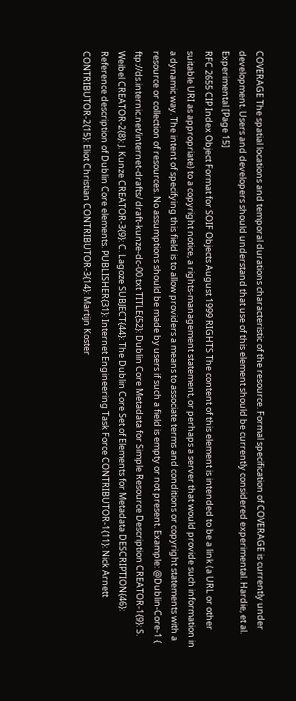COVERAGE The spatial locations and temporal durations characteristic of the resource. Formal specification of COVERAGE is currently under development. Users and developers should understand that use of this element should be currently considered experimental. Hardie, et al. Experimental [Page 15]
RFC 2655 CIP Index Object Format for SOIF Objects August 1999 RIGHTS The content of this element is intended to be a link (a URL or other suitable URI as appropriate) to a copyright notice, a rights-management statement, or perhaps a server that would provide such information in a dynamic way. The intent of specifying this field is to allow providers a means to associate terms and conditions or copyright statements with a resource or collection of resources. No assumptions should be made by users if such a field is empty or not present. Example: @Dublin-Core-1 { ftp://ds.internic.net/internet-drafts/ draft-kunze-dc-00.txt TITLE{52}: Dublin Core Metadata for Simple Resource Description CREATOR-1{9}: S. Weibel CREATOR-2{8}: J. Kunze CREATOR-3{9}: C. Lagoze SUBJECT{44}: The Dublin Core Set of Elements for Metadata DESCRIPTION{46}: Reference description of Dublin Core elements. PUBLISHER{31}: Internet Engineering Task Force CONTRIBUTOR-1{11}: Nick Arnett CONTRIBUTOR-2{15}: Eliot Christian CONTRIBUTOR-3{14}: Martijn Koster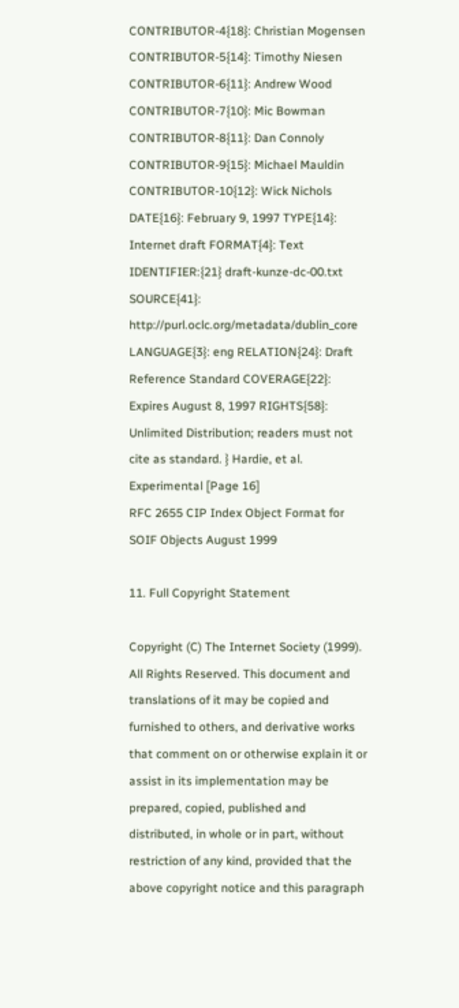CONTRIBUTOR-4{18}: Christian Mogensen CONTRIBUTOR-5{14}: Timothy Niesen CONTRIBUTOR-6{11}: Andrew Wood CONTRIBUTOR-7{10}: Mic Bowman CONTRIBUTOR-8{11}: Dan Connoly CONTRIBUTOR-9{15}: Michael Mauldin CONTRIBUTOR-10{12}: Wick Nichols DATE{16}: February 9, 1997 TYPE{14}: Internet draft FORMAT{4}: Text IDENTIFIER:{21} draft-kunze-dc-00.txt SOURCE{41}: http://purl.oclc.org/metadata/dublin_core LANGUAGE{3}: eng RELATION{24}: Draft Reference Standard COVERAGE{22}: Expires August 8, 1997 RIGHTS{58}: Unlimited Distribution; readers must not cite as standard. } Hardie, et al. Experimental [Page 16]
RFC 2655 CIP Index Object Format for SOIF Objects August 1999

11. Full Copyright Statement

Copyright (C) The Internet Society (1999). All Rights Reserved. This document and translations of it may be copied and furnished to others, and derivative works that comment on or otherwise explain it or assist in its implementation may be prepared, copied, published and distributed, in whole or in part, without restriction of any kind, provided that the above copyright notice and this paragraph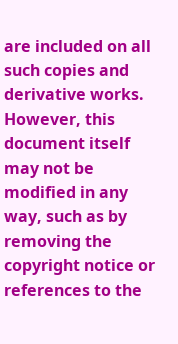are included on all such copies and derivative works. However, this document itself may not be modified in any way, such as by removing the copyright notice or references to the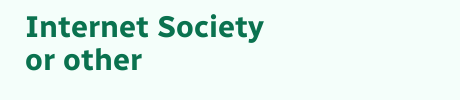Internet Society or other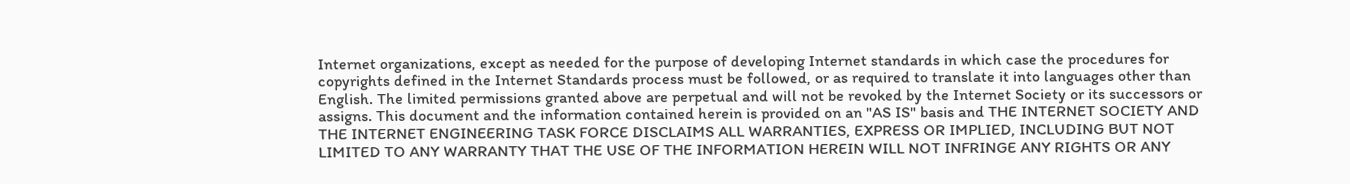Internet organizations, except as needed for the purpose of developing Internet standards in which case the procedures for copyrights defined in the Internet Standards process must be followed, or as required to translate it into languages other than English. The limited permissions granted above are perpetual and will not be revoked by the Internet Society or its successors or assigns. This document and the information contained herein is provided on an "AS IS" basis and THE INTERNET SOCIETY AND THE INTERNET ENGINEERING TASK FORCE DISCLAIMS ALL WARRANTIES, EXPRESS OR IMPLIED, INCLUDING BUT NOT LIMITED TO ANY WARRANTY THAT THE USE OF THE INFORMATION HEREIN WILL NOT INFRINGE ANY RIGHTS OR ANY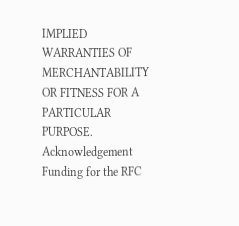IMPLIED WARRANTIES OF MERCHANTABILITY OR FITNESS FOR A PARTICULAR PURPOSE. Acknowledgement Funding for the RFC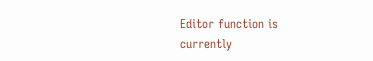Editor function is currently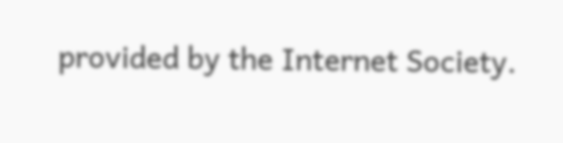provided by the Internet Society.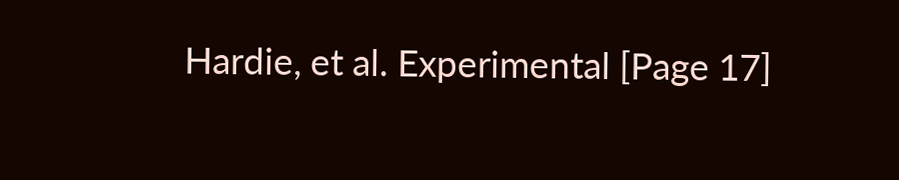Hardie, et al. Experimental [Page 17]